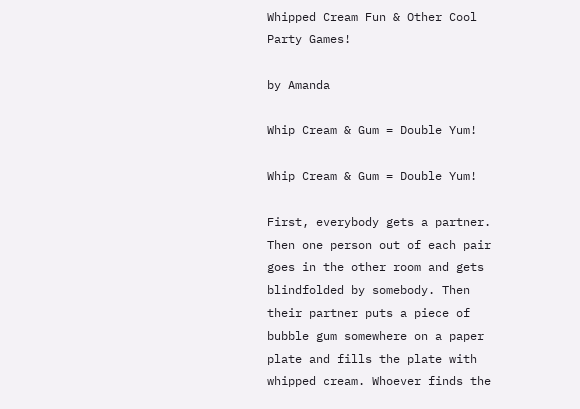Whipped Cream Fun & Other Cool Party Games!

by Amanda

Whip Cream & Gum = Double Yum!

Whip Cream & Gum = Double Yum!

First, everybody gets a partner. Then one person out of each pair goes in the other room and gets blindfolded by somebody. Then their partner puts a piece of bubble gum somewhere on a paper plate and fills the plate with whipped cream. Whoever finds the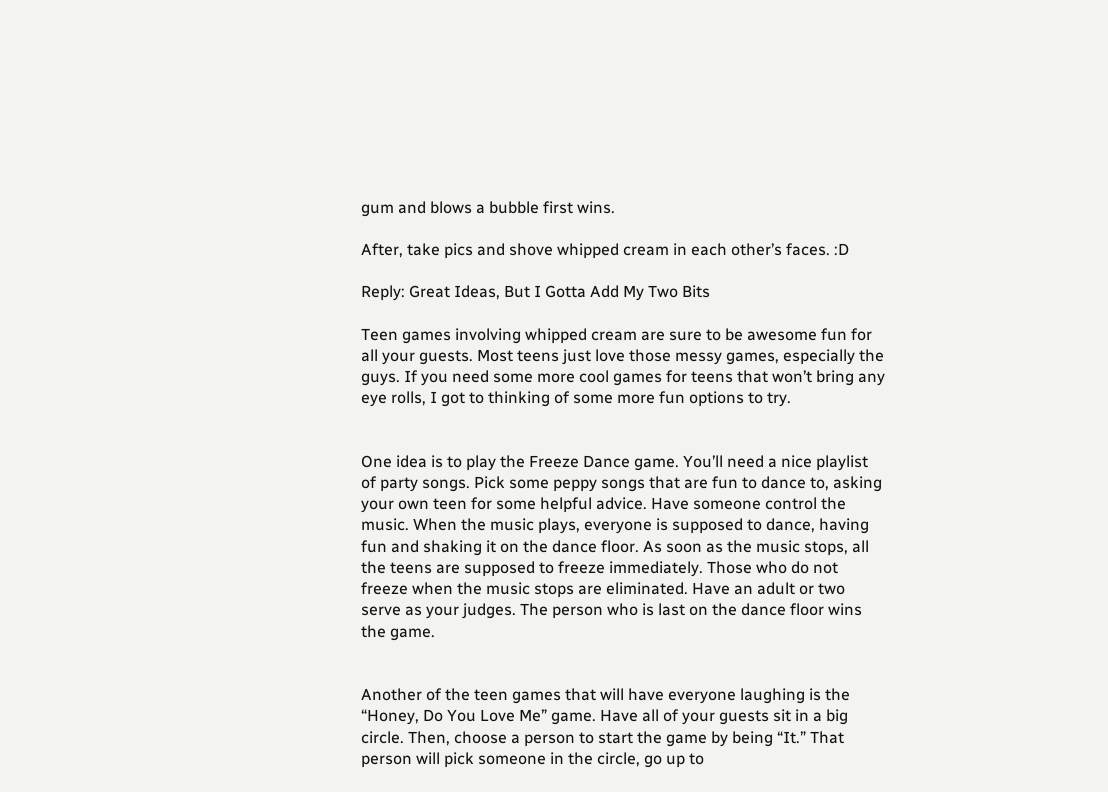gum and blows a bubble first wins.

After, take pics and shove whipped cream in each other’s faces. :D

Reply: Great Ideas, But I Gotta Add My Two Bits

Teen games involving whipped cream are sure to be awesome fun for all your guests. Most teens just love those messy games, especially the guys. If you need some more cool games for teens that won’t bring any eye rolls, I got to thinking of some more fun options to try.


One idea is to play the Freeze Dance game. You’ll need a nice playlist of party songs. Pick some peppy songs that are fun to dance to, asking your own teen for some helpful advice. Have someone control the music. When the music plays, everyone is supposed to dance, having fun and shaking it on the dance floor. As soon as the music stops, all the teens are supposed to freeze immediately. Those who do not freeze when the music stops are eliminated. Have an adult or two serve as your judges. The person who is last on the dance floor wins the game.


Another of the teen games that will have everyone laughing is the “Honey, Do You Love Me” game. Have all of your guests sit in a big circle. Then, choose a person to start the game by being “It.” That person will pick someone in the circle, go up to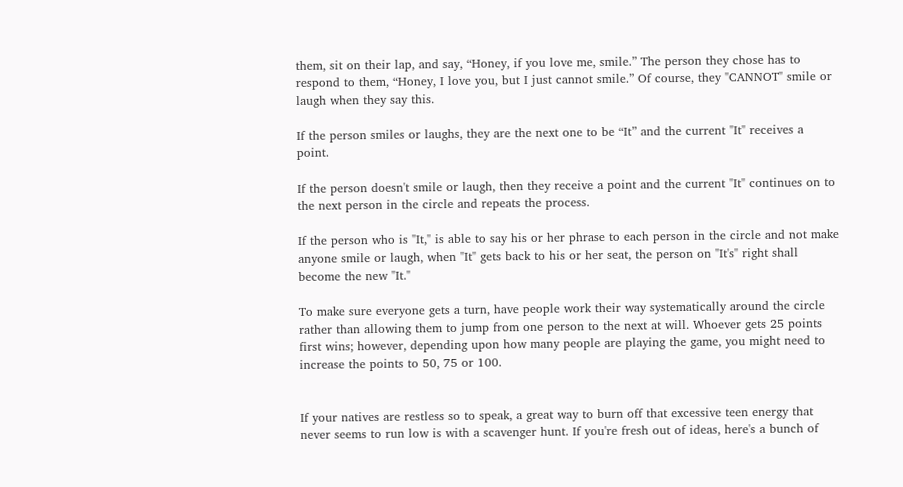them, sit on their lap, and say, “Honey, if you love me, smile.” The person they chose has to respond to them, “Honey, I love you, but I just cannot smile.” Of course, they "CANNOT" smile or laugh when they say this.

If the person smiles or laughs, they are the next one to be “It” and the current "It" receives a point.

If the person doesn't smile or laugh, then they receive a point and the current "It" continues on to the next person in the circle and repeats the process.

If the person who is "It," is able to say his or her phrase to each person in the circle and not make anyone smile or laugh, when "It" gets back to his or her seat, the person on "It's" right shall become the new "It."

To make sure everyone gets a turn, have people work their way systematically around the circle rather than allowing them to jump from one person to the next at will. Whoever gets 25 points first wins; however, depending upon how many people are playing the game, you might need to increase the points to 50, 75 or 100.


If your natives are restless so to speak, a great way to burn off that excessive teen energy that never seems to run low is with a scavenger hunt. If you're fresh out of ideas, here's a bunch of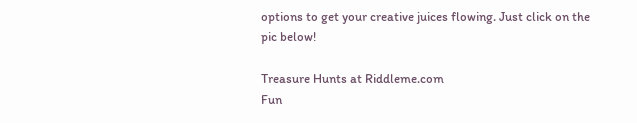options to get your creative juices flowing. Just click on the pic below!

Treasure Hunts at Riddleme.com
Fun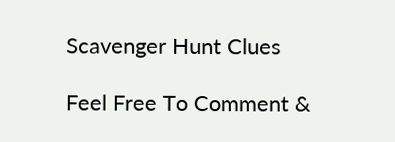Scavenger Hunt Clues

Feel Free To Comment &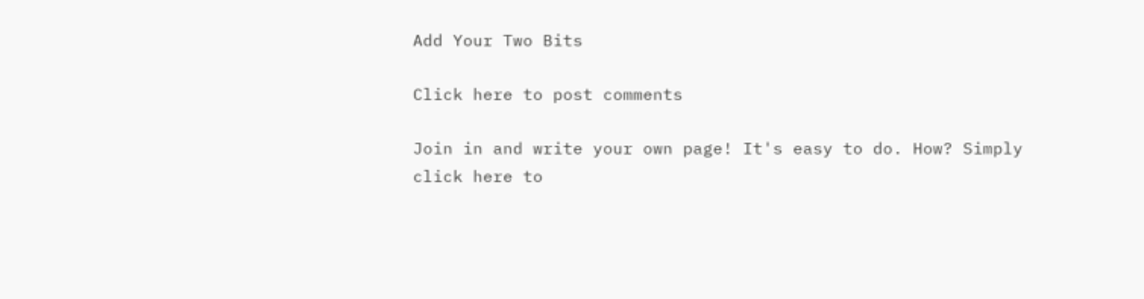Add Your Two Bits

Click here to post comments

Join in and write your own page! It's easy to do. How? Simply click here to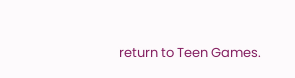return to Teen Games.